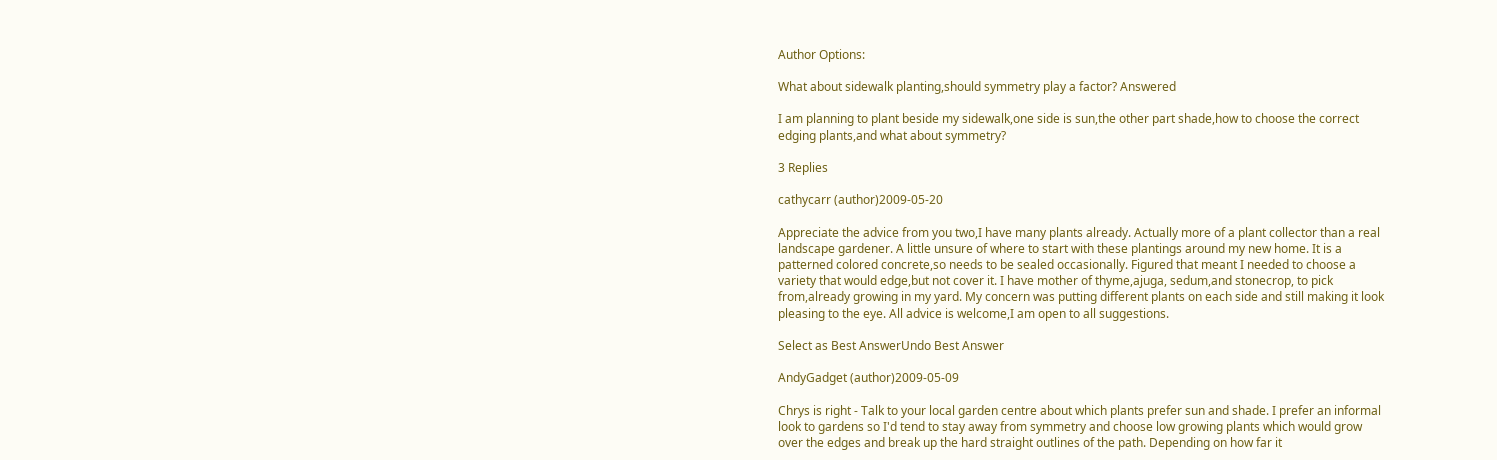Author Options:

What about sidewalk planting,should symmetry play a factor? Answered

I am planning to plant beside my sidewalk,one side is sun,the other part shade,how to choose the correct edging plants,and what about symmetry?

3 Replies

cathycarr (author)2009-05-20

Appreciate the advice from you two,I have many plants already. Actually more of a plant collector than a real landscape gardener. A little unsure of where to start with these plantings around my new home. It is a patterned colored concrete,so needs to be sealed occasionally. Figured that meant I needed to choose a variety that would edge,but not cover it. I have mother of thyme,ajuga, sedum,and stonecrop, to pick from,already growing in my yard. My concern was putting different plants on each side and still making it look pleasing to the eye. All advice is welcome,I am open to all suggestions.

Select as Best AnswerUndo Best Answer

AndyGadget (author)2009-05-09

Chrys is right - Talk to your local garden centre about which plants prefer sun and shade. I prefer an informal look to gardens so I'd tend to stay away from symmetry and choose low growing plants which would grow over the edges and break up the hard straight outlines of the path. Depending on how far it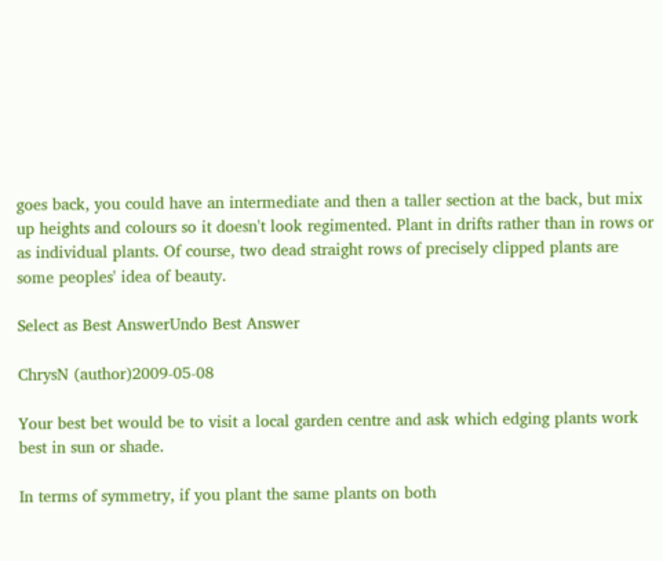goes back, you could have an intermediate and then a taller section at the back, but mix up heights and colours so it doesn't look regimented. Plant in drifts rather than in rows or as individual plants. Of course, two dead straight rows of precisely clipped plants are some peoples' idea of beauty.

Select as Best AnswerUndo Best Answer

ChrysN (author)2009-05-08

Your best bet would be to visit a local garden centre and ask which edging plants work best in sun or shade.

In terms of symmetry, if you plant the same plants on both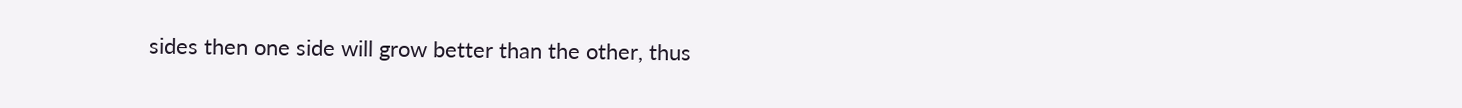sides then one side will grow better than the other, thus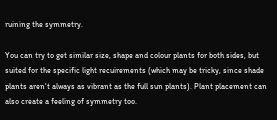ruining the symmetry.

You can try to get similar size, shape and colour plants for both sides, but suited for the specific light recuirements (which may be tricky, since shade plants aren't always as vibrant as the full sun plants). Plant placement can also create a feeling of symmetry too.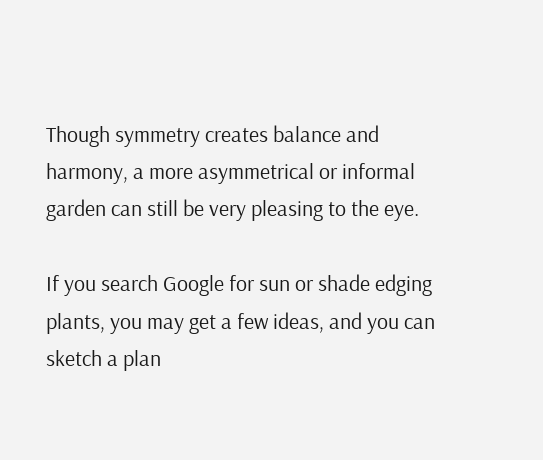Though symmetry creates balance and harmony, a more asymmetrical or informal garden can still be very pleasing to the eye.

If you search Google for sun or shade edging plants, you may get a few ideas, and you can sketch a plan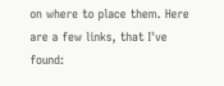on where to place them. Here are a few links, that I've found: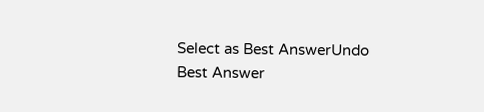Select as Best AnswerUndo Best Answer